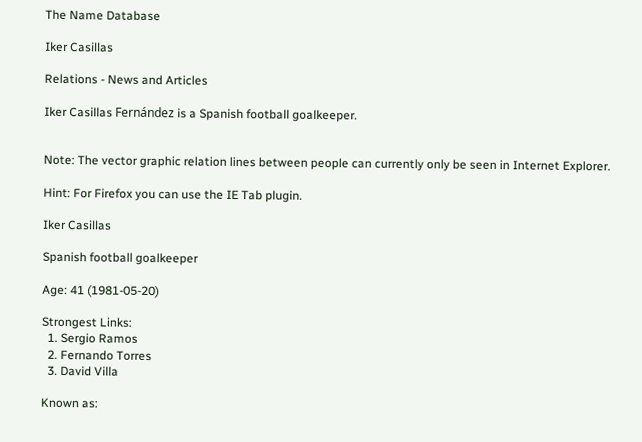The Name Database

Iker Casillas

Relations - News and Articles

Iker Casillas Fernández is a Spanish football goalkeeper.


Note: The vector graphic relation lines between people can currently only be seen in Internet Explorer.

Hint: For Firefox you can use the IE Tab plugin.

Iker Casillas

Spanish football goalkeeper

Age: 41 (1981-05-20)

Strongest Links:
  1. Sergio Ramos
  2. Fernando Torres
  3. David Villa

Known as: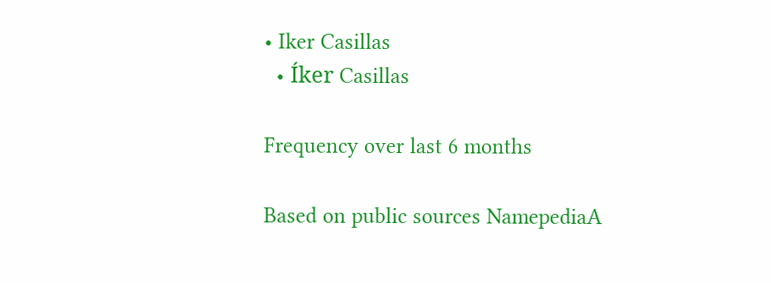• Iker Casillas
  • Íker Casillas

Frequency over last 6 months

Based on public sources NamepediaA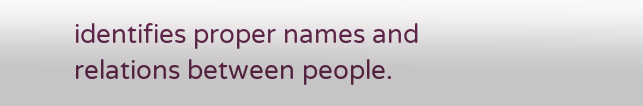identifies proper names and relations between people.